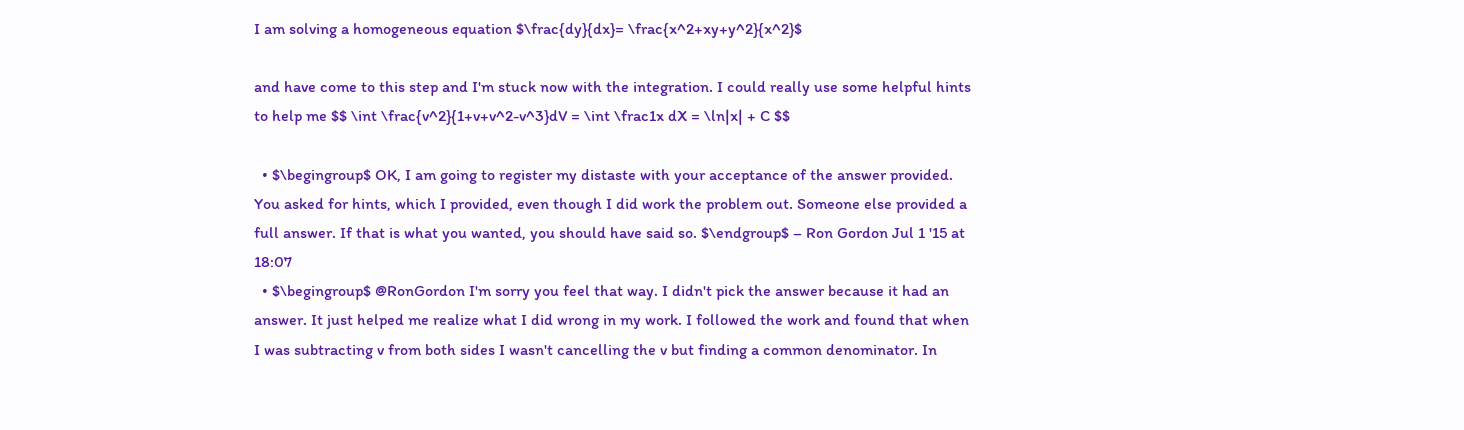I am solving a homogeneous equation $\frac{dy}{dx}= \frac{x^2+xy+y^2}{x^2}$

and have come to this step and I'm stuck now with the integration. I could really use some helpful hints to help me $$ \int \frac{v^2}{1+v+v^2-v^3}dV = \int \frac1x dX = \ln|x| + C $$

  • $\begingroup$ OK, I am going to register my distaste with your acceptance of the answer provided. You asked for hints, which I provided, even though I did work the problem out. Someone else provided a full answer. If that is what you wanted, you should have said so. $\endgroup$ – Ron Gordon Jul 1 '15 at 18:07
  • $\begingroup$ @RonGordon I'm sorry you feel that way. I didn't pick the answer because it had an answer. It just helped me realize what I did wrong in my work. I followed the work and found that when I was subtracting v from both sides I wasn't cancelling the v but finding a common denominator. In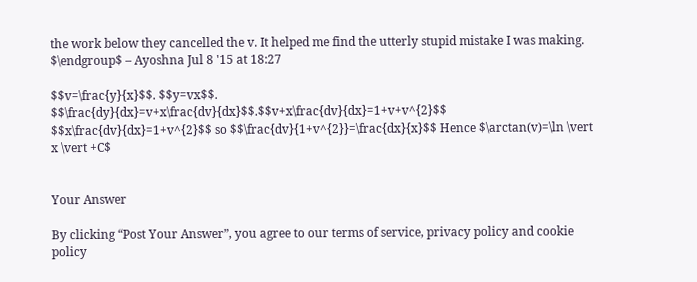the work below they cancelled the v. It helped me find the utterly stupid mistake I was making. $\endgroup$ – Ayoshna Jul 8 '15 at 18:27

$$v=\frac{y}{x}$$. $$y=vx$$. $$\frac{dy}{dx}=v+x\frac{dv}{dx}$$.$$v+x\frac{dv}{dx}=1+v+v^{2}$$ $$x\frac{dv}{dx}=1+v^{2}$$ so $$\frac{dv}{1+v^{2}}=\frac{dx}{x}$$ Hence $\arctan(v)=\ln \vert x \vert +C$


Your Answer

By clicking “Post Your Answer”, you agree to our terms of service, privacy policy and cookie policy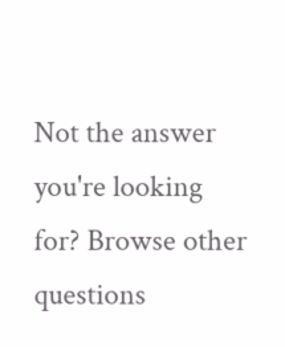Not the answer you're looking for? Browse other questions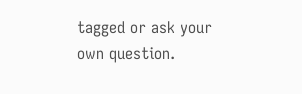tagged or ask your own question.